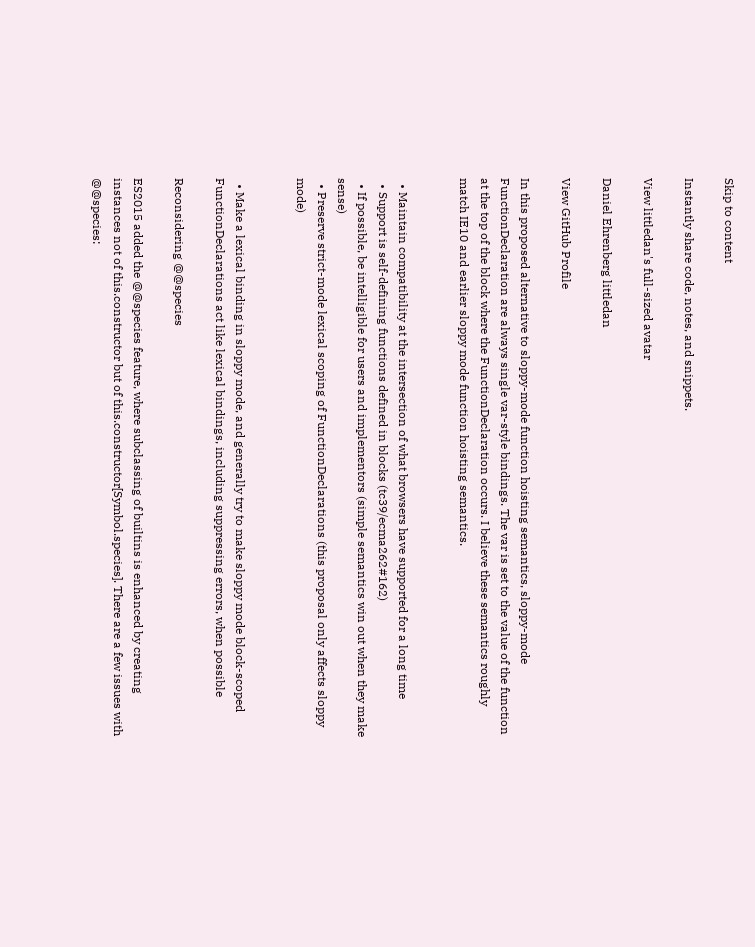Skip to content

Instantly share code, notes, and snippets.

View littledan's full-sized avatar

Daniel Ehrenberg littledan

View GitHub Profile

In this proposed alternative to sloppy-mode function hoisting semantics, sloppy-mode FunctionDeclaration are always single var-style bindings. The var is set to the value of the function at the top of the block where the FunctionDeclaration occurs. I believe these semantics roughly match IE10 and earlier sloppy mode function hoisting semantics.


  • Maintain compatibility at the intersection of what browsers have supported for a long time
  • Support is self-defining functions defined in blocks (tc39/ecma262#162)
  • If possible, be intelligible for users and implementors (simple semantics win out when they make sense)
  • Preserve strict-mode lexical scoping of FunctionDeclarations (this proposal only affects sloppy mode)


  • Make a lexical binding in sloppy mode, and generally try to make sloppy mode block-scoped FunctionDeclarations act like lexical bindings, including suppressing errors, when possible

Reconsidering @@species

ES2015 added the @@species feature, where subclassing of builtins is enhanced by creating instances not of this.constructor but of this.constructor[Symbol.species]. There are a few issues with @@species: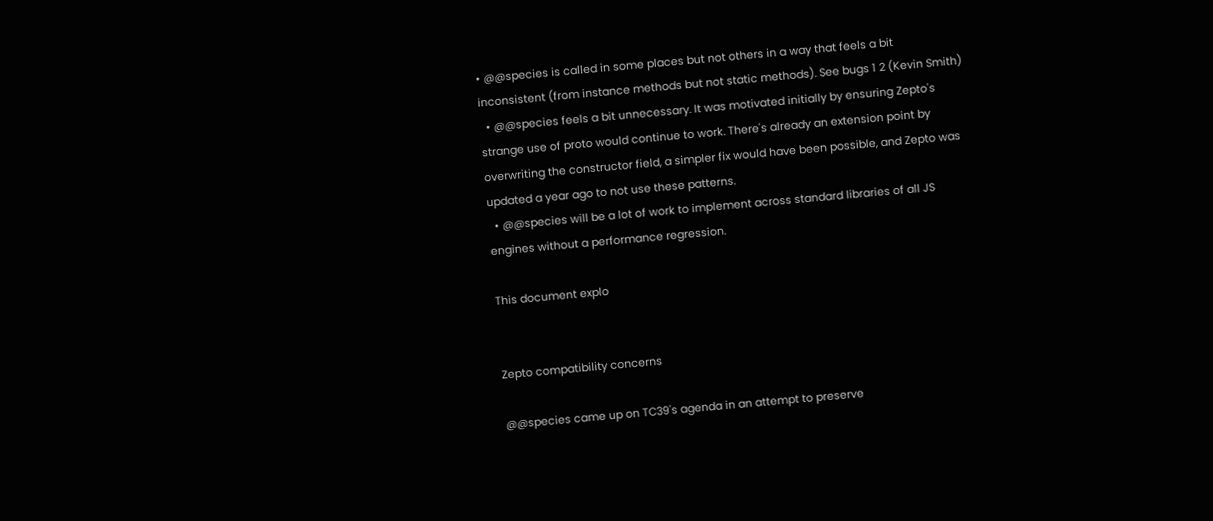• @@species is called in some places but not others in a way that feels a bit inconsistent (from instance methods but not static methods). See bugs 1 2 (Kevin Smith)
  • @@species feels a bit unnecessary. It was motivated initially by ensuring Zepto's strange use of proto would continue to work. There's already an extension point by overwriting the constructor field, a simpler fix would have been possible, and Zepto was updated a year ago to not use these patterns.
  • @@species will be a lot of work to implement across standard libraries of all JS engines without a performance regression.

This document explo


Zepto compatibility concerns

@@species came up on TC39's agenda in an attempt to preserve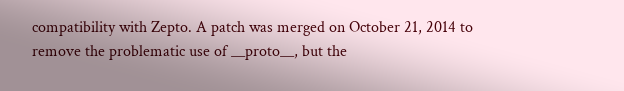compatibility with Zepto. A patch was merged on October 21, 2014 to remove the problematic use of __proto__, but the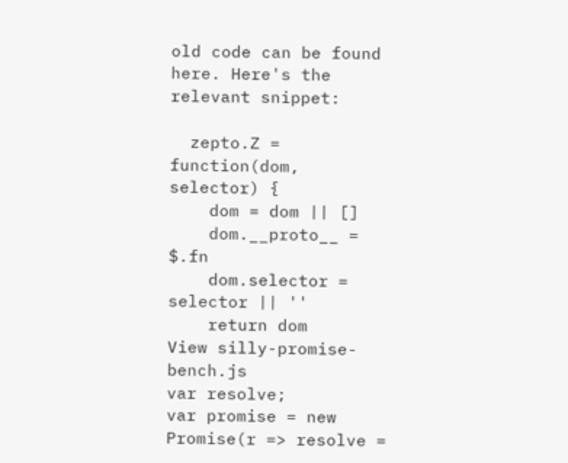old code can be found here. Here's the relevant snippet:

  zepto.Z = function(dom, selector) {
    dom = dom || []
    dom.__proto__ = $.fn
    dom.selector = selector || ''
    return dom
View silly-promise-bench.js
var resolve;
var promise = new Promise(r => resolve =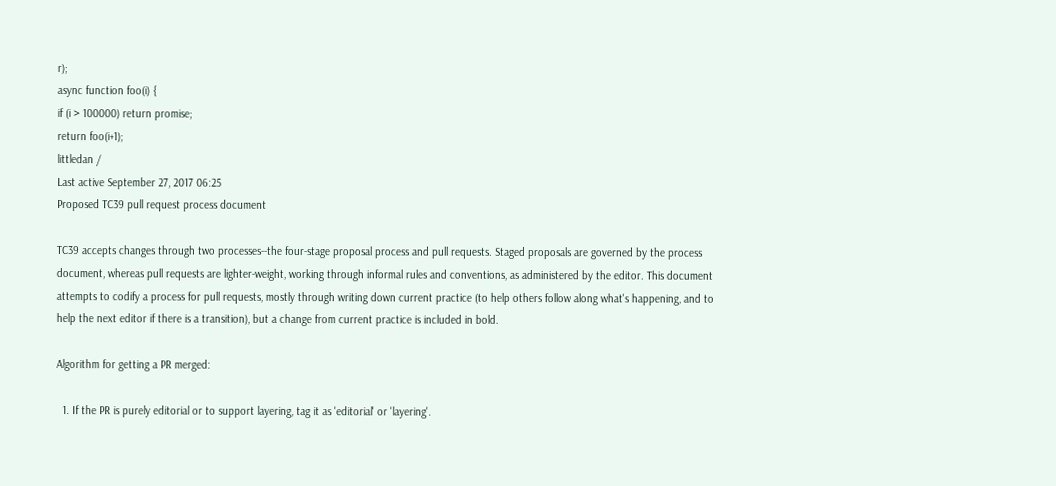r);
async function foo(i) {
if (i > 100000) return promise;
return foo(i+1);
littledan /
Last active September 27, 2017 06:25
Proposed TC39 pull request process document

TC39 accepts changes through two processes--the four-stage proposal process and pull requests. Staged proposals are governed by the process document, whereas pull requests are lighter-weight, working through informal rules and conventions, as administered by the editor. This document attempts to codify a process for pull requests, mostly through writing down current practice (to help others follow along what's happening, and to help the next editor if there is a transition), but a change from current practice is included in bold.

Algorithm for getting a PR merged:

  1. If the PR is purely editorial or to support layering, tag it as 'editorial' or 'layering'.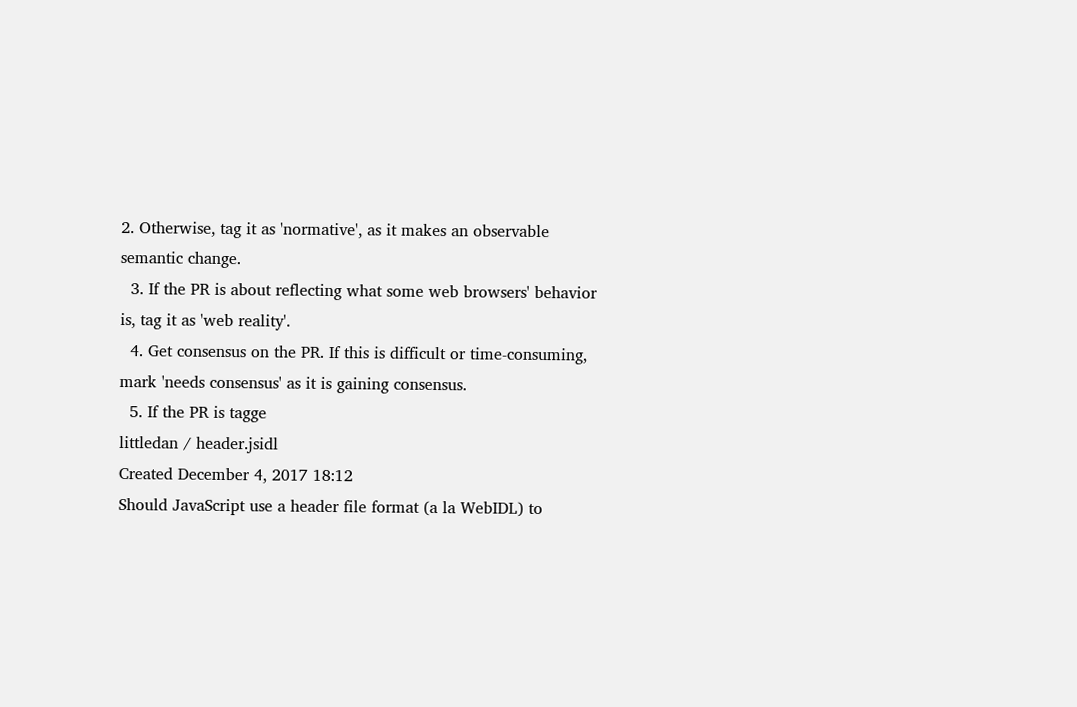2. Otherwise, tag it as 'normative', as it makes an observable semantic change.
  3. If the PR is about reflecting what some web browsers' behavior is, tag it as 'web reality'.
  4. Get consensus on the PR. If this is difficult or time-consuming, mark 'needs consensus' as it is gaining consensus.
  5. If the PR is tagge
littledan / header.jsidl
Created December 4, 2017 18:12
Should JavaScript use a header file format (a la WebIDL) to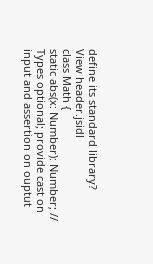define its standard library?
View header.jsidl
class Math {
static abs(x: Number): Number; // Types optional; provide cast on input and assertion on ouptut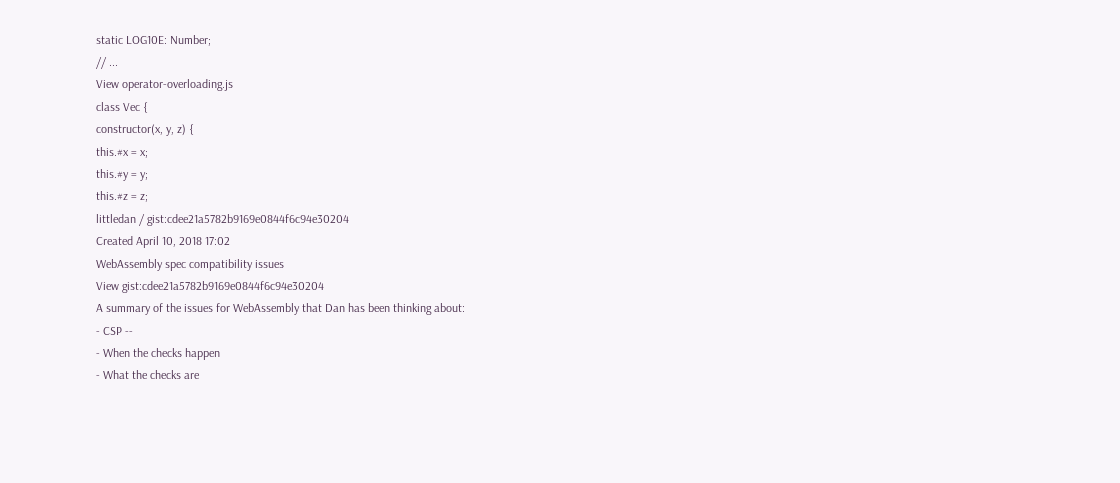static LOG10E: Number;
// ...
View operator-overloading.js
class Vec {
constructor(x, y, z) {
this.#x = x;
this.#y = y;
this.#z = z;
littledan / gist:cdee21a5782b9169e0844f6c94e30204
Created April 10, 2018 17:02
WebAssembly spec compatibility issues
View gist:cdee21a5782b9169e0844f6c94e30204
A summary of the issues for WebAssembly that Dan has been thinking about:
- CSP --
- When the checks happen
- What the checks are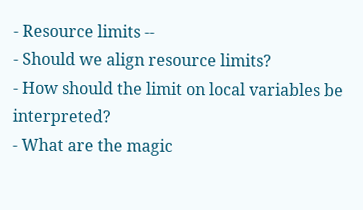- Resource limits --
- Should we align resource limits?
- How should the limit on local variables be interpreted?
- What are the magic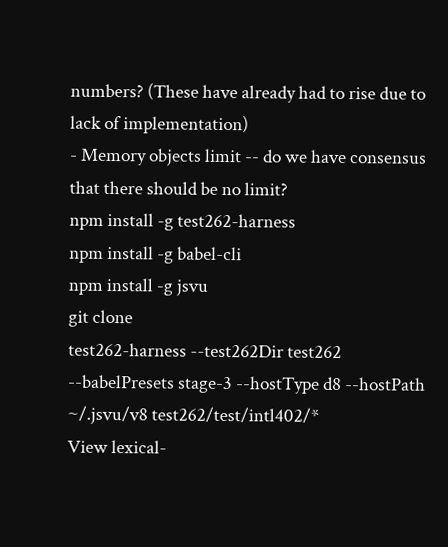numbers? (These have already had to rise due to lack of implementation)
- Memory objects limit -- do we have consensus that there should be no limit?
npm install -g test262-harness
npm install -g babel-cli
npm install -g jsvu
git clone
test262-harness --test262Dir test262 --babelPresets stage-3 --hostType d8 --hostPath ~/.jsvu/v8 test262/test/intl402/*
View lexical-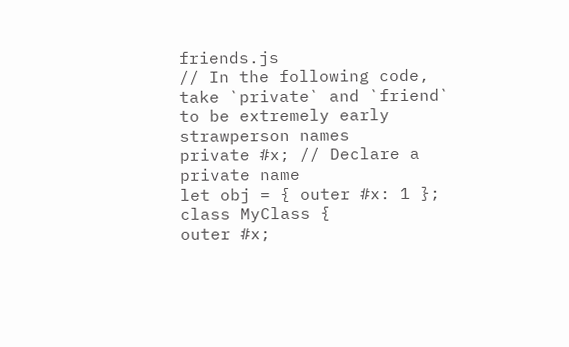friends.js
// In the following code, take `private` and `friend` to be extremely early strawperson names
private #x; // Declare a private name
let obj = { outer #x: 1 };
class MyClass {
outer #x;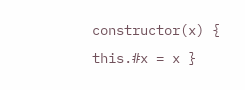constructor(x) { this.#x = x }